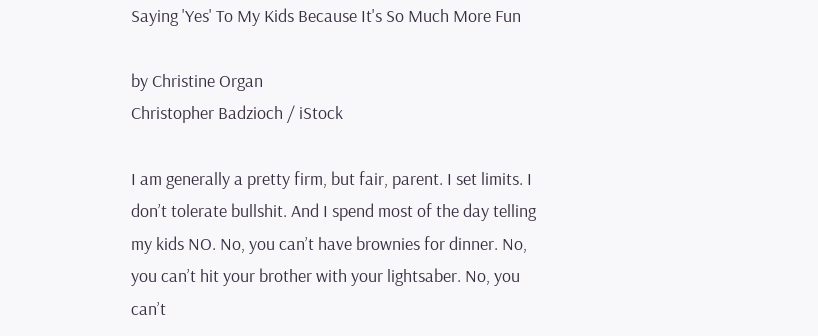Saying 'Yes' To My Kids Because It's So Much More Fun

by Christine Organ
Christopher Badzioch / iStock

I am generally a pretty firm, but fair, parent. I set limits. I don’t tolerate bullshit. And I spend most of the day telling my kids NO. No, you can’t have brownies for dinner. No, you can’t hit your brother with your lightsaber. No, you can’t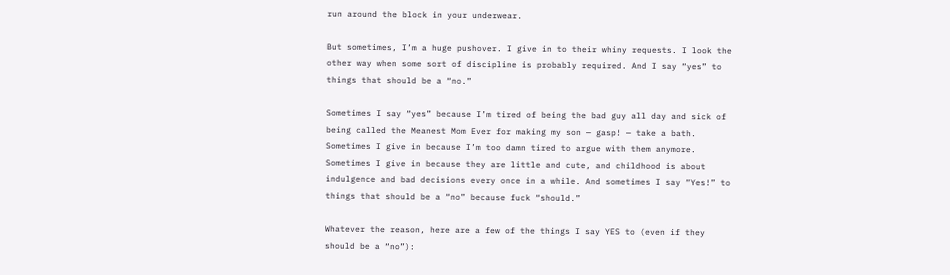run around the block in your underwear.

But sometimes, I’m a huge pushover. I give in to their whiny requests. I look the other way when some sort of discipline is probably required. And I say “yes” to things that should be a “no.”

Sometimes I say “yes” because I’m tired of being the bad guy all day and sick of being called the Meanest Mom Ever for making my son — gasp! — take a bath. Sometimes I give in because I’m too damn tired to argue with them anymore. Sometimes I give in because they are little and cute, and childhood is about indulgence and bad decisions every once in a while. And sometimes I say “Yes!” to things that should be a “no” because fuck “should.”

Whatever the reason, here are a few of the things I say YES to (even if they should be a “no”):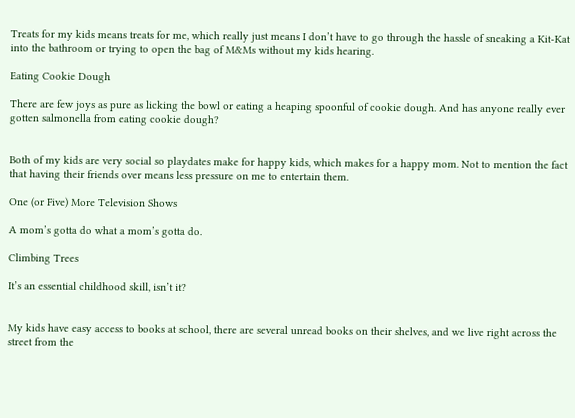Treats for my kids means treats for me, which really just means I don’t have to go through the hassle of sneaking a Kit-Kat into the bathroom or trying to open the bag of M&Ms without my kids hearing.

Eating Cookie Dough

There are few joys as pure as licking the bowl or eating a heaping spoonful of cookie dough. And has anyone really ever gotten salmonella from eating cookie dough?


Both of my kids are very social so playdates make for happy kids, which makes for a happy mom. Not to mention the fact that having their friends over means less pressure on me to entertain them.

One (or Five) More Television Shows

A mom’s gotta do what a mom’s gotta do.

Climbing Trees

It’s an essential childhood skill, isn’t it?


My kids have easy access to books at school, there are several unread books on their shelves, and we live right across the street from the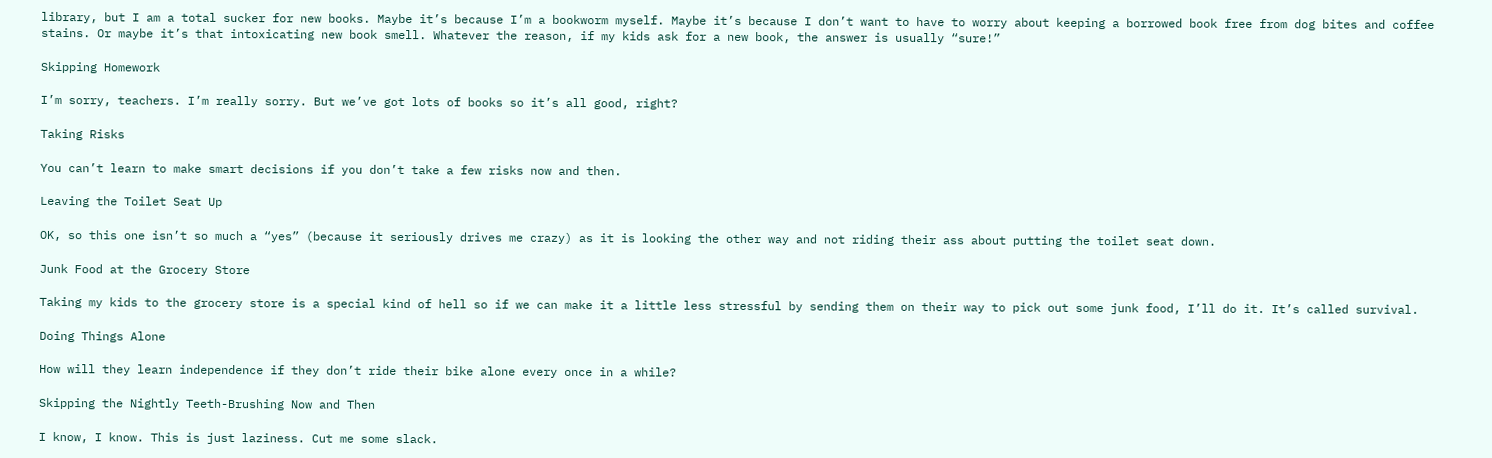library, but I am a total sucker for new books. Maybe it’s because I’m a bookworm myself. Maybe it’s because I don’t want to have to worry about keeping a borrowed book free from dog bites and coffee stains. Or maybe it’s that intoxicating new book smell. Whatever the reason, if my kids ask for a new book, the answer is usually “sure!”

Skipping Homework

I’m sorry, teachers. I’m really sorry. But we’ve got lots of books so it’s all good, right?

Taking Risks

You can’t learn to make smart decisions if you don’t take a few risks now and then.

Leaving the Toilet Seat Up

OK, so this one isn’t so much a “yes” (because it seriously drives me crazy) as it is looking the other way and not riding their ass about putting the toilet seat down.

Junk Food at the Grocery Store

Taking my kids to the grocery store is a special kind of hell so if we can make it a little less stressful by sending them on their way to pick out some junk food, I’ll do it. It’s called survival.

Doing Things Alone

How will they learn independence if they don’t ride their bike alone every once in a while?

Skipping the Nightly Teeth-Brushing Now and Then

I know, I know. This is just laziness. Cut me some slack.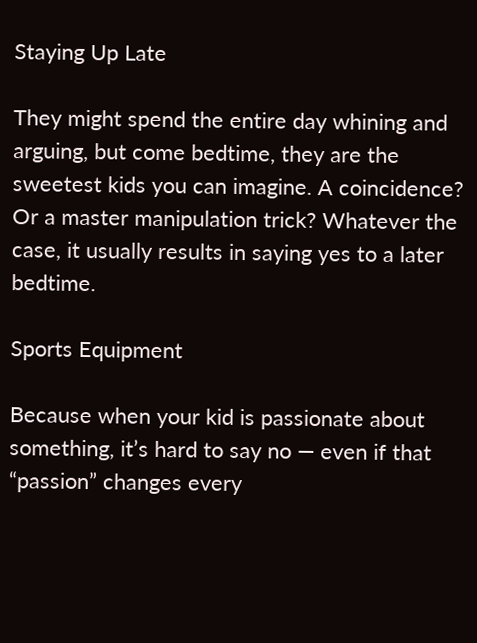Staying Up Late

They might spend the entire day whining and arguing, but come bedtime, they are the sweetest kids you can imagine. A coincidence? Or a master manipulation trick? Whatever the case, it usually results in saying yes to a later bedtime.

Sports Equipment

Because when your kid is passionate about something, it’s hard to say no — even if that “passion” changes every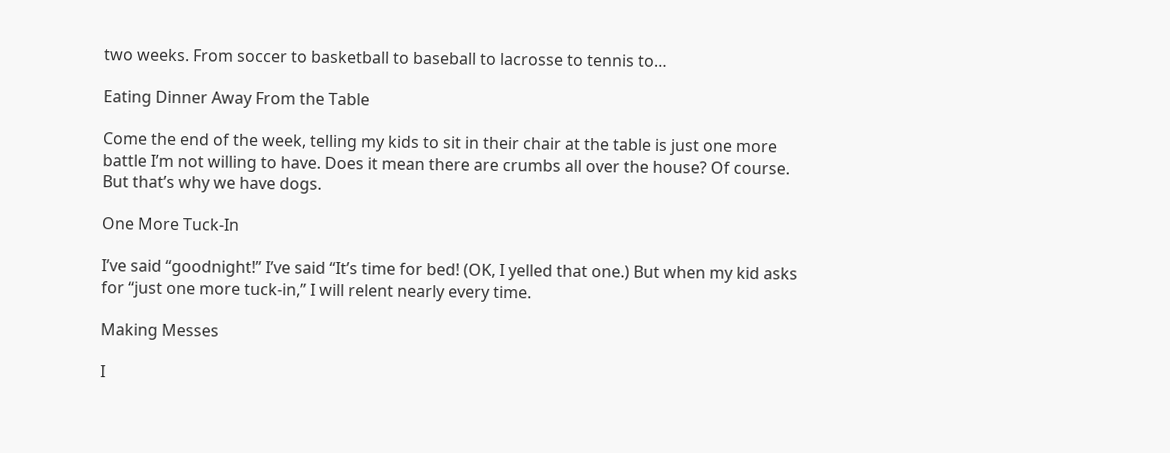two weeks. From soccer to basketball to baseball to lacrosse to tennis to…

Eating Dinner Away From the Table

Come the end of the week, telling my kids to sit in their chair at the table is just one more battle I’m not willing to have. Does it mean there are crumbs all over the house? Of course. But that’s why we have dogs.

One More Tuck-In

I’ve said “goodnight!” I’ve said “It’s time for bed! (OK, I yelled that one.) But when my kid asks for “just one more tuck-in,” I will relent nearly every time.

Making Messes

I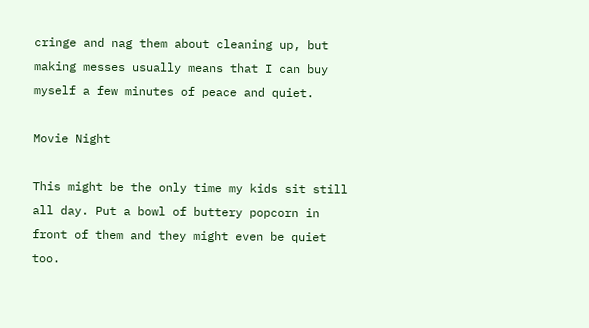cringe and nag them about cleaning up, but making messes usually means that I can buy myself a few minutes of peace and quiet.

Movie Night

This might be the only time my kids sit still all day. Put a bowl of buttery popcorn in front of them and they might even be quiet too.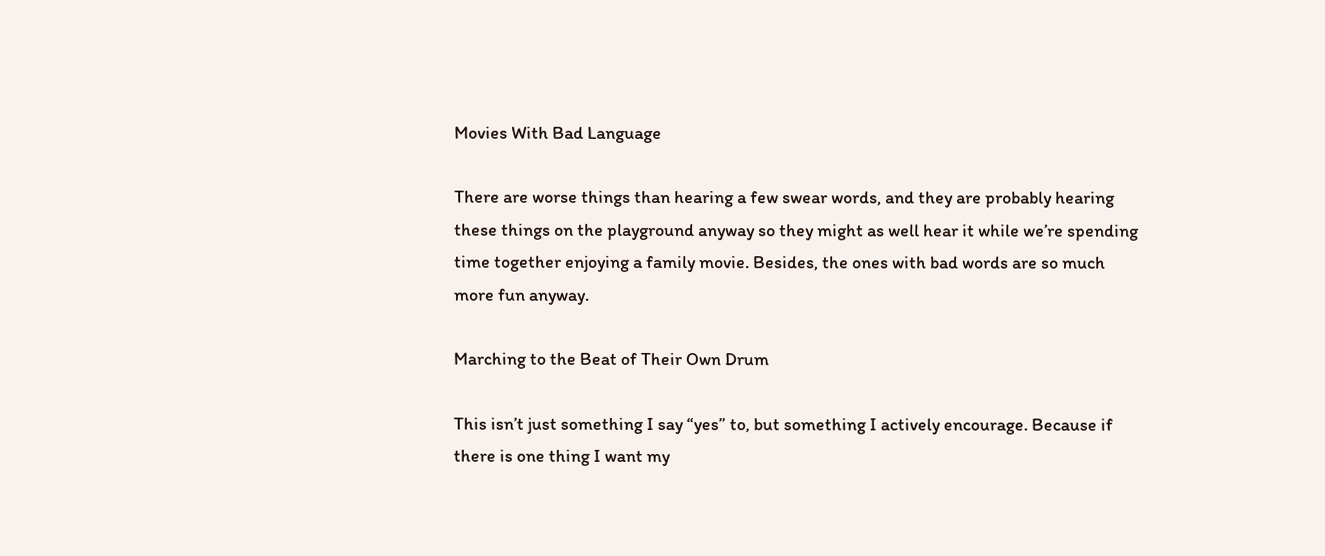Movies With Bad Language

There are worse things than hearing a few swear words, and they are probably hearing these things on the playground anyway so they might as well hear it while we’re spending time together enjoying a family movie. Besides, the ones with bad words are so much more fun anyway.

Marching to the Beat of Their Own Drum

This isn’t just something I say “yes” to, but something I actively encourage. Because if there is one thing I want my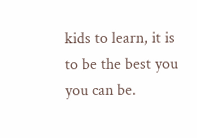kids to learn, it is to be the best you you can be.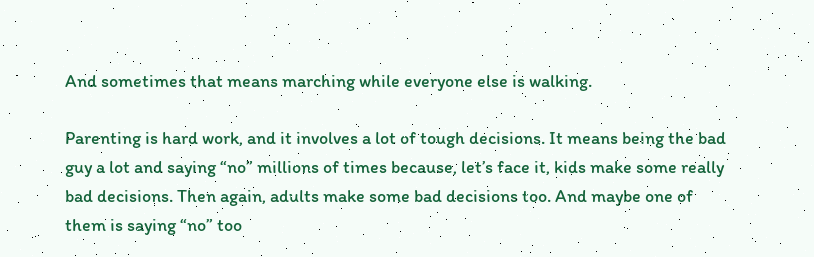And sometimes that means marching while everyone else is walking.

Parenting is hard work, and it involves a lot of tough decisions. It means being the bad guy a lot and saying “no” millions of times because, let’s face it, kids make some really bad decisions. Then again, adults make some bad decisions too. And maybe one of them is saying “no” too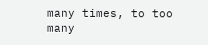many times, to too many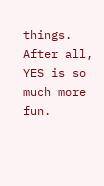things. After all, YES is so much more fun.